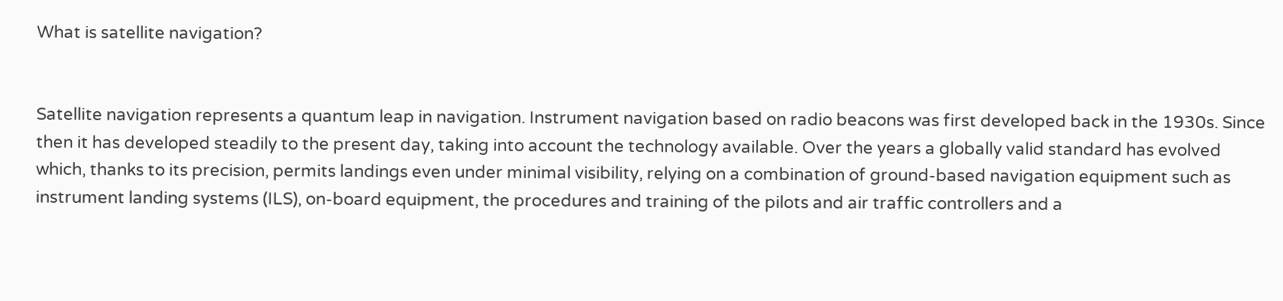What is satellite navigation?


Satellite navigation represents a quantum leap in navigation. Instrument navigation based on radio beacons was first developed back in the 1930s. Since then it has developed steadily to the present day, taking into account the technology available. Over the years a globally valid standard has evolved which, thanks to its precision, permits landings even under minimal visibility, relying on a combination of ground-based navigation equipment such as instrument landing systems (ILS), on-board equipment, the procedures and training of the pilots and air traffic controllers and a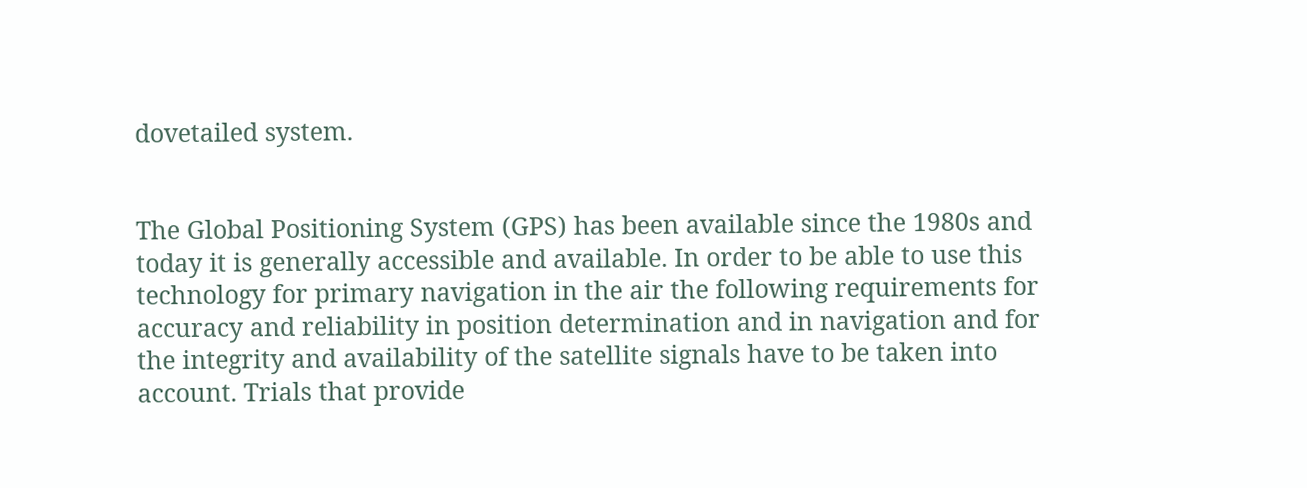dovetailed system.


The Global Positioning System (GPS) has been available since the 1980s and today it is generally accessible and available. In order to be able to use this technology for primary navigation in the air the following requirements for accuracy and reliability in position determination and in navigation and for the integrity and availability of the satellite signals have to be taken into account. Trials that provide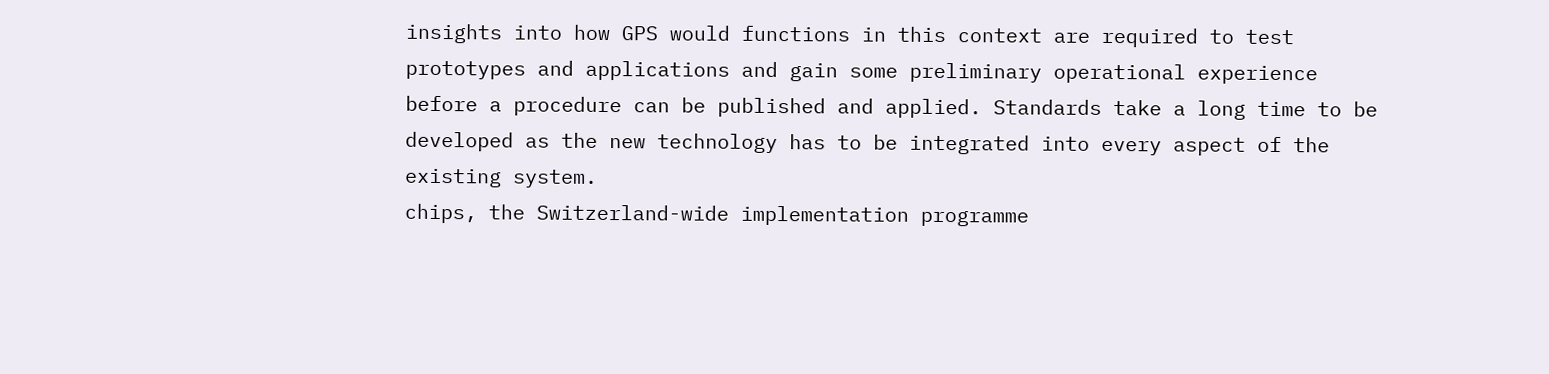insights into how GPS would functions in this context are required to test prototypes and applications and gain some preliminary operational experience before a procedure can be published and applied. Standards take a long time to be developed as the new technology has to be integrated into every aspect of the existing system.
chips, the Switzerland-wide implementation programme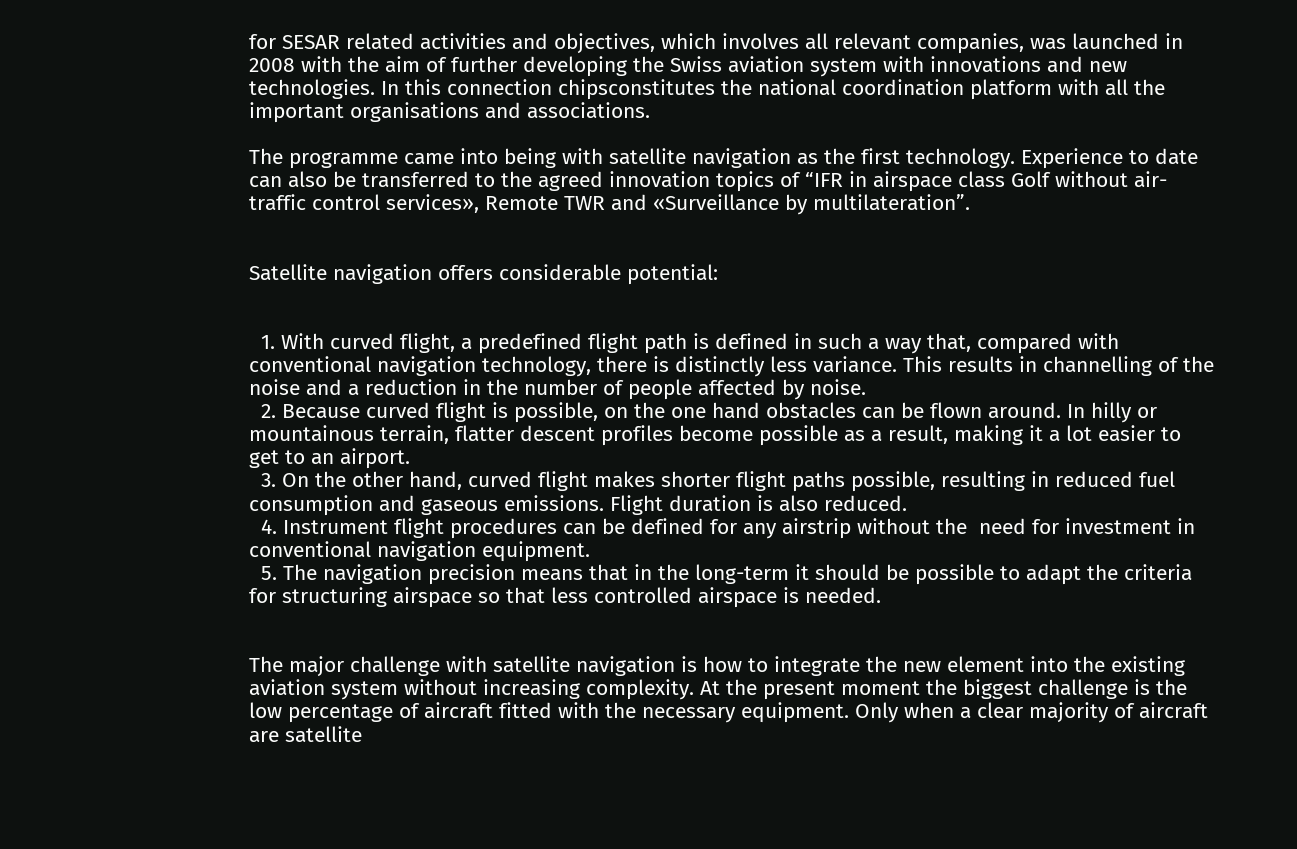for SESAR related activities and objectives, which involves all relevant companies, was launched in 2008 with the aim of further developing the Swiss aviation system with innovations and new technologies. In this connection chipsconstitutes the national coordination platform with all the important organisations and associations.

The programme came into being with satellite navigation as the first technology. Experience to date can also be transferred to the agreed innovation topics of “IFR in airspace class Golf without air-traffic control services», Remote TWR and «Surveillance by multilateration”.


Satellite navigation offers considerable potential:


  1. With curved flight, a predefined flight path is defined in such a way that, compared with conventional navigation technology, there is distinctly less variance. This results in channelling of the noise and a reduction in the number of people affected by noise.
  2. Because curved flight is possible, on the one hand obstacles can be flown around. In hilly or mountainous terrain, flatter descent profiles become possible as a result, making it a lot easier to get to an airport.
  3. On the other hand, curved flight makes shorter flight paths possible, resulting in reduced fuel consumption and gaseous emissions. Flight duration is also reduced.
  4. Instrument flight procedures can be defined for any airstrip without the  need for investment in conventional navigation equipment.
  5. The navigation precision means that in the long-term it should be possible to adapt the criteria for structuring airspace so that less controlled airspace is needed.


The major challenge with satellite navigation is how to integrate the new element into the existing aviation system without increasing complexity. At the present moment the biggest challenge is the low percentage of aircraft fitted with the necessary equipment. Only when a clear majority of aircraft are satellite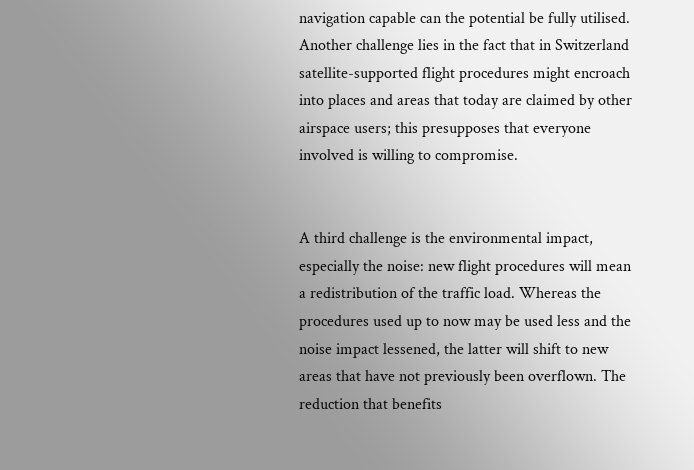navigation capable can the potential be fully utilised.
Another challenge lies in the fact that in Switzerland satellite-supported flight procedures might encroach into places and areas that today are claimed by other airspace users; this presupposes that everyone involved is willing to compromise.


A third challenge is the environmental impact, especially the noise: new flight procedures will mean a redistribution of the traffic load. Whereas the procedures used up to now may be used less and the noise impact lessened, the latter will shift to new areas that have not previously been overflown. The reduction that benefits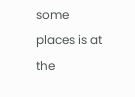some places is at the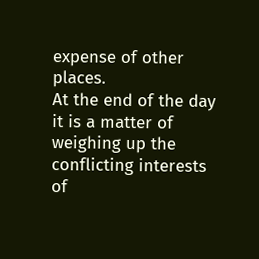expense of other places.
At the end of the day it is a matter of weighing up the conflicting interests of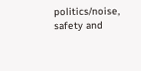politics/noise, safety and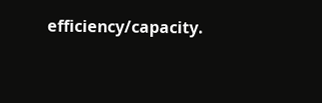efficiency/capacity.